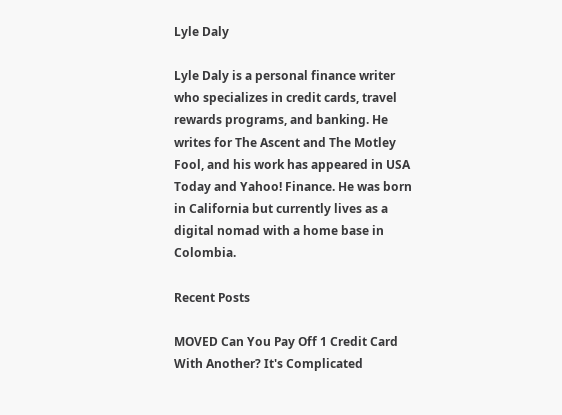Lyle Daly

Lyle Daly is a personal finance writer who specializes in credit cards, travel rewards programs, and banking. He writes for The Ascent and The Motley Fool, and his work has appeared in USA Today and Yahoo! Finance. He was born in California but currently lives as a digital nomad with a home base in Colombia.

Recent Posts

MOVED Can You Pay Off 1 Credit Card With Another? It's Complicated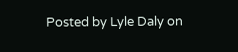Posted by Lyle Daly on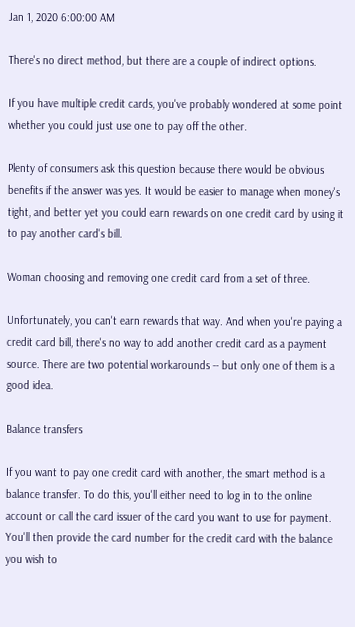Jan 1, 2020 6:00:00 AM

There's no direct method, but there are a couple of indirect options.

If you have multiple credit cards, you've probably wondered at some point whether you could just use one to pay off the other.

Plenty of consumers ask this question because there would be obvious benefits if the answer was yes. It would be easier to manage when money's tight, and better yet you could earn rewards on one credit card by using it to pay another card's bill.

Woman choosing and removing one credit card from a set of three.

Unfortunately, you can't earn rewards that way. And when you're paying a credit card bill, there's no way to add another credit card as a payment source. There are two potential workarounds -- but only one of them is a good idea.

Balance transfers

If you want to pay one credit card with another, the smart method is a balance transfer. To do this, you'll either need to log in to the online account or call the card issuer of the card you want to use for payment. You'll then provide the card number for the credit card with the balance you wish to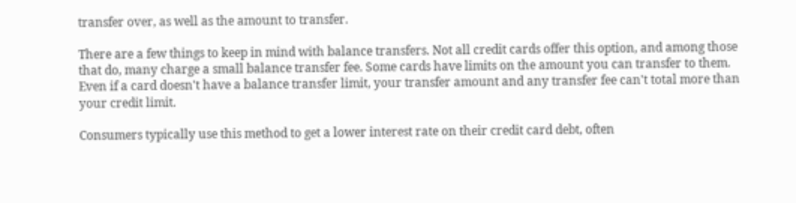transfer over, as well as the amount to transfer.

There are a few things to keep in mind with balance transfers. Not all credit cards offer this option, and among those that do, many charge a small balance transfer fee. Some cards have limits on the amount you can transfer to them. Even if a card doesn't have a balance transfer limit, your transfer amount and any transfer fee can't total more than your credit limit.

Consumers typically use this method to get a lower interest rate on their credit card debt, often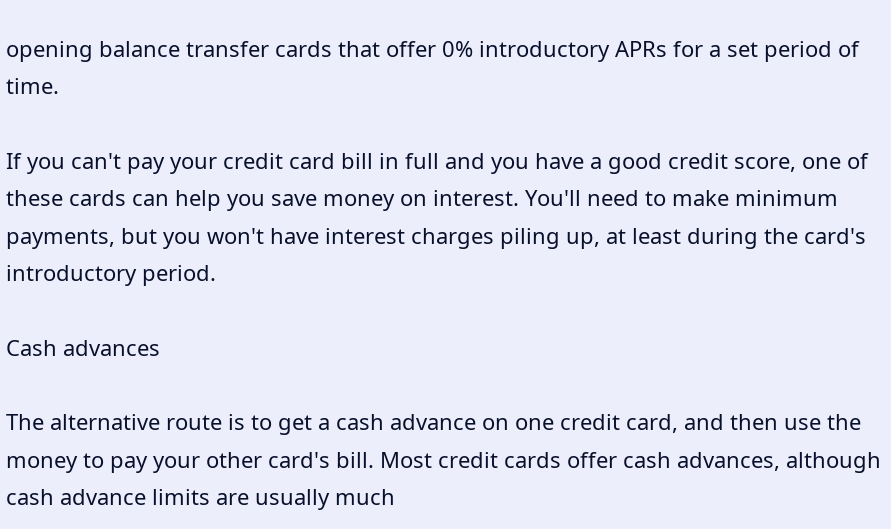opening balance transfer cards that offer 0% introductory APRs for a set period of time.

If you can't pay your credit card bill in full and you have a good credit score, one of these cards can help you save money on interest. You'll need to make minimum payments, but you won't have interest charges piling up, at least during the card's introductory period.

Cash advances

The alternative route is to get a cash advance on one credit card, and then use the money to pay your other card's bill. Most credit cards offer cash advances, although cash advance limits are usually much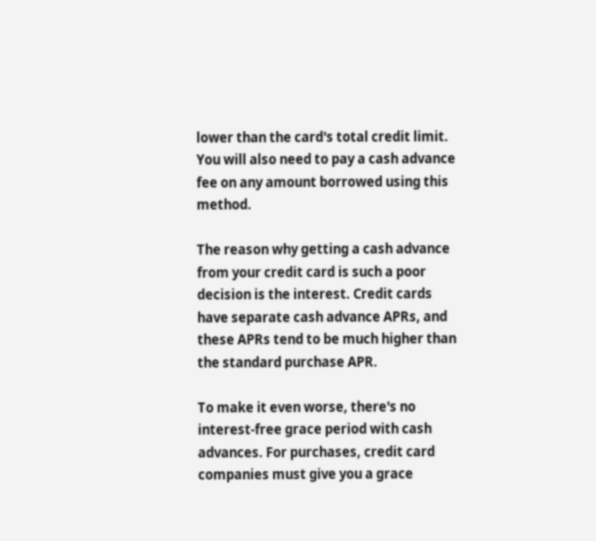lower than the card's total credit limit. You will also need to pay a cash advance fee on any amount borrowed using this method.

The reason why getting a cash advance from your credit card is such a poor decision is the interest. Credit cards have separate cash advance APRs, and these APRs tend to be much higher than the standard purchase APR.

To make it even worse, there's no interest-free grace period with cash advances. For purchases, credit card companies must give you a grace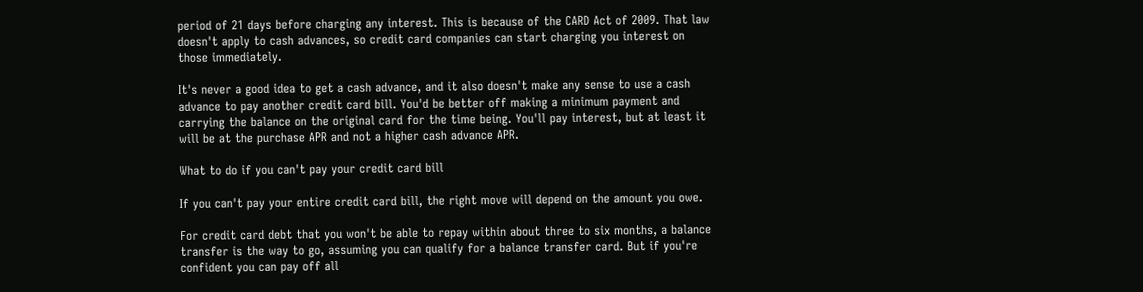period of 21 days before charging any interest. This is because of the CARD Act of 2009. That law doesn't apply to cash advances, so credit card companies can start charging you interest on those immediately.

It's never a good idea to get a cash advance, and it also doesn't make any sense to use a cash advance to pay another credit card bill. You'd be better off making a minimum payment and carrying the balance on the original card for the time being. You'll pay interest, but at least it will be at the purchase APR and not a higher cash advance APR.

What to do if you can't pay your credit card bill

If you can't pay your entire credit card bill, the right move will depend on the amount you owe.

For credit card debt that you won't be able to repay within about three to six months, a balance transfer is the way to go, assuming you can qualify for a balance transfer card. But if you're confident you can pay off all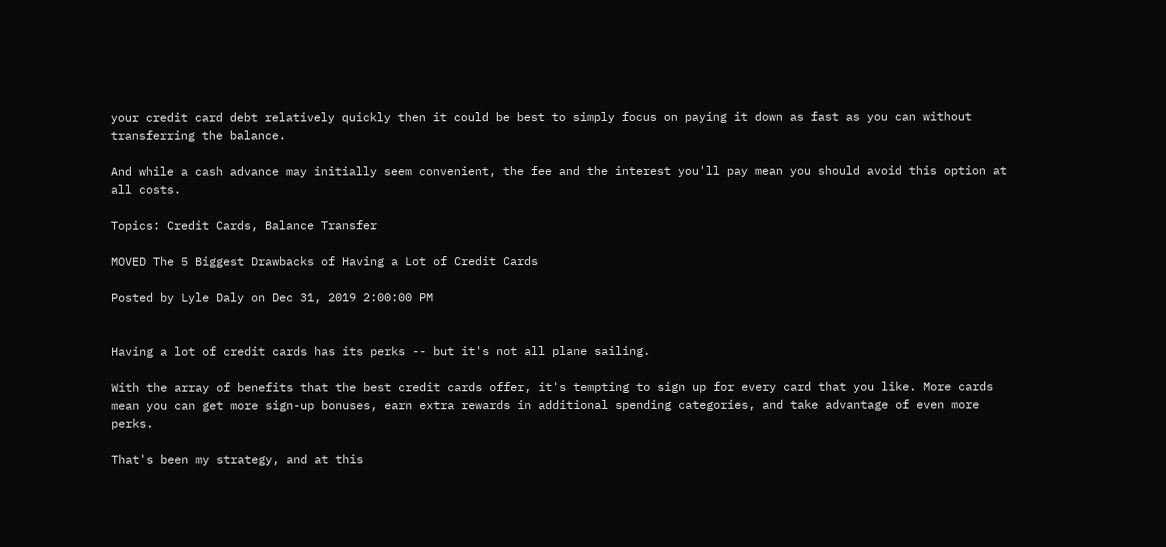your credit card debt relatively quickly then it could be best to simply focus on paying it down as fast as you can without transferring the balance.

And while a cash advance may initially seem convenient, the fee and the interest you'll pay mean you should avoid this option at all costs.

Topics: Credit Cards, Balance Transfer

MOVED The 5 Biggest Drawbacks of Having a Lot of Credit Cards

Posted by Lyle Daly on Dec 31, 2019 2:00:00 PM


Having a lot of credit cards has its perks -- but it's not all plane sailing.

With the array of benefits that the best credit cards offer, it's tempting to sign up for every card that you like. More cards mean you can get more sign-up bonuses, earn extra rewards in additional spending categories, and take advantage of even more perks.

That's been my strategy, and at this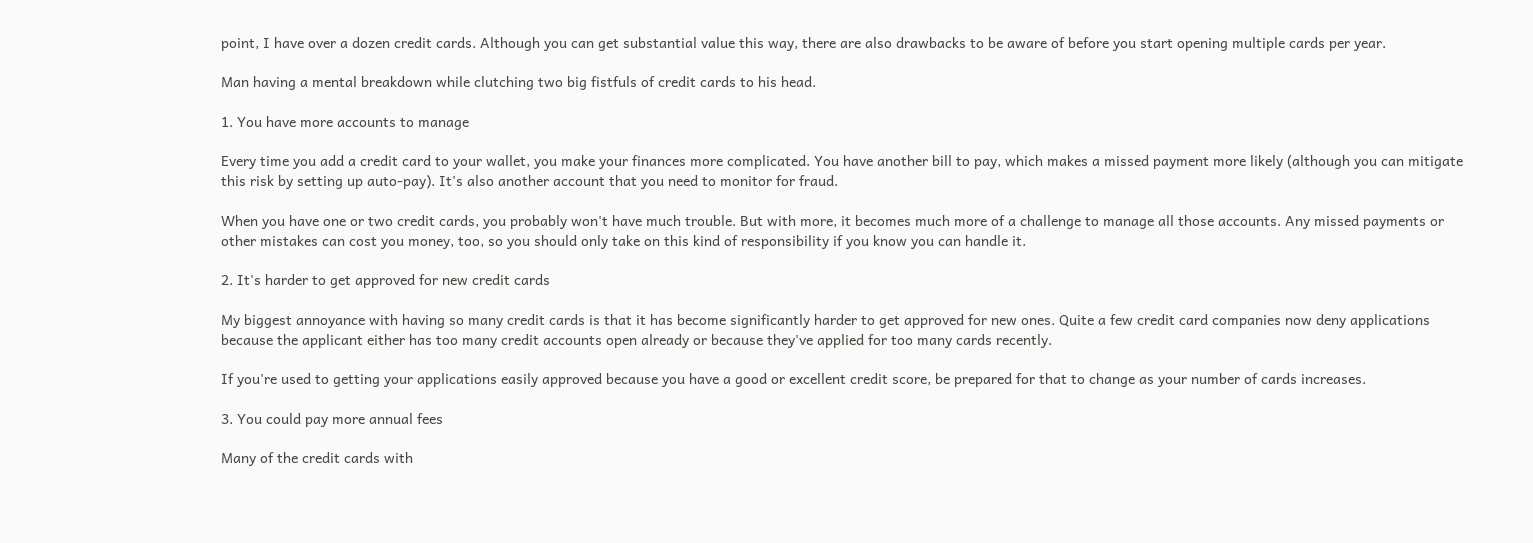point, I have over a dozen credit cards. Although you can get substantial value this way, there are also drawbacks to be aware of before you start opening multiple cards per year.

Man having a mental breakdown while clutching two big fistfuls of credit cards to his head.

1. You have more accounts to manage

Every time you add a credit card to your wallet, you make your finances more complicated. You have another bill to pay, which makes a missed payment more likely (although you can mitigate this risk by setting up auto-pay). It's also another account that you need to monitor for fraud.

When you have one or two credit cards, you probably won't have much trouble. But with more, it becomes much more of a challenge to manage all those accounts. Any missed payments or other mistakes can cost you money, too, so you should only take on this kind of responsibility if you know you can handle it.

2. It's harder to get approved for new credit cards

My biggest annoyance with having so many credit cards is that it has become significantly harder to get approved for new ones. Quite a few credit card companies now deny applications because the applicant either has too many credit accounts open already or because they've applied for too many cards recently.

If you're used to getting your applications easily approved because you have a good or excellent credit score, be prepared for that to change as your number of cards increases.

3. You could pay more annual fees

Many of the credit cards with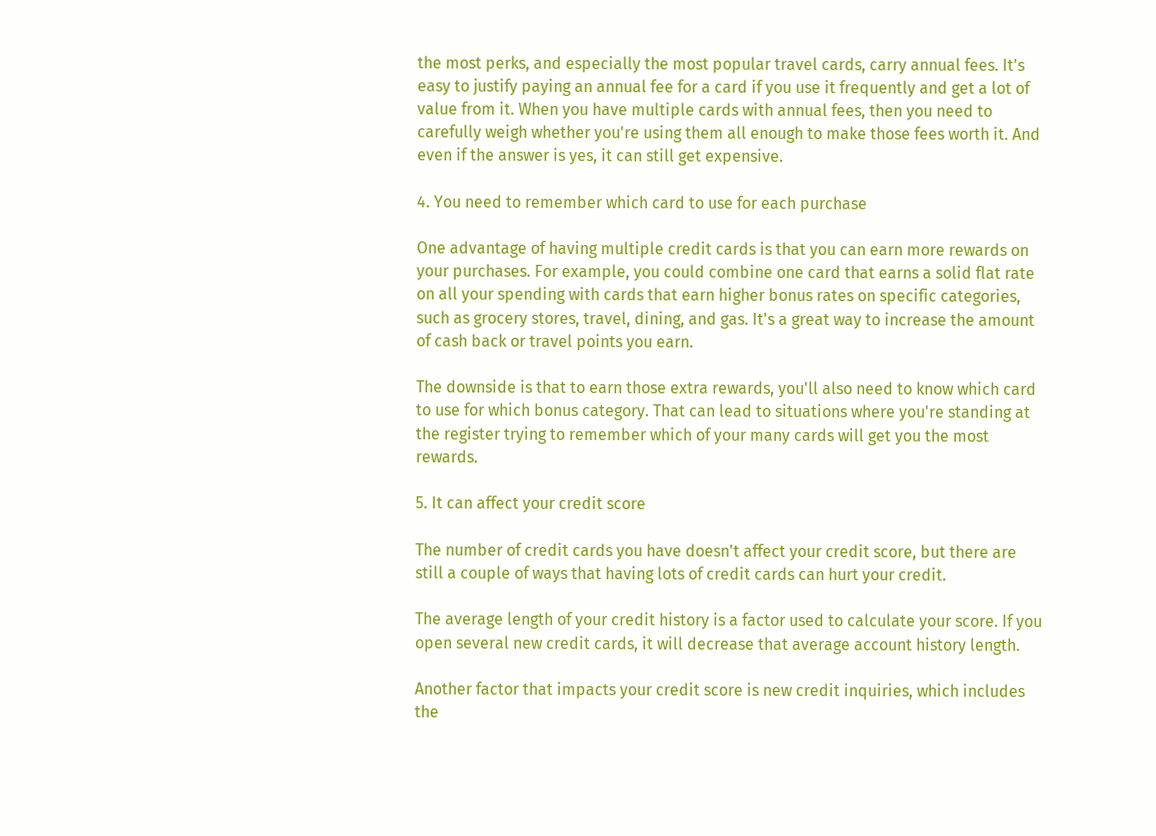the most perks, and especially the most popular travel cards, carry annual fees. It's easy to justify paying an annual fee for a card if you use it frequently and get a lot of value from it. When you have multiple cards with annual fees, then you need to carefully weigh whether you're using them all enough to make those fees worth it. And even if the answer is yes, it can still get expensive.

4. You need to remember which card to use for each purchase

One advantage of having multiple credit cards is that you can earn more rewards on your purchases. For example, you could combine one card that earns a solid flat rate on all your spending with cards that earn higher bonus rates on specific categories, such as grocery stores, travel, dining, and gas. It's a great way to increase the amount of cash back or travel points you earn.

The downside is that to earn those extra rewards, you'll also need to know which card to use for which bonus category. That can lead to situations where you're standing at the register trying to remember which of your many cards will get you the most rewards.

5. It can affect your credit score

The number of credit cards you have doesn't affect your credit score, but there are still a couple of ways that having lots of credit cards can hurt your credit.

The average length of your credit history is a factor used to calculate your score. If you open several new credit cards, it will decrease that average account history length.

Another factor that impacts your credit score is new credit inquiries, which includes the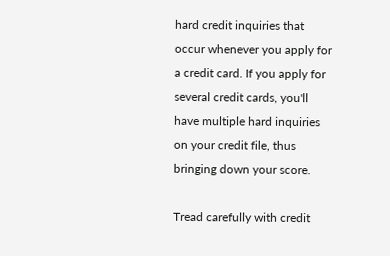hard credit inquiries that occur whenever you apply for a credit card. If you apply for several credit cards, you'll have multiple hard inquiries on your credit file, thus bringing down your score.

Tread carefully with credit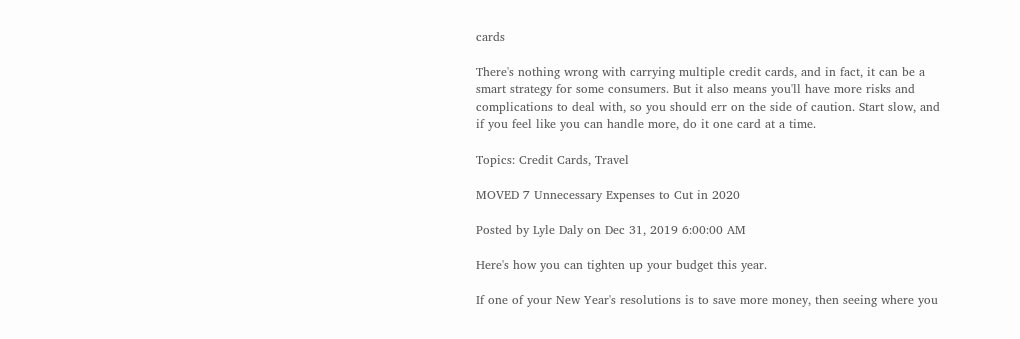cards

There's nothing wrong with carrying multiple credit cards, and in fact, it can be a smart strategy for some consumers. But it also means you'll have more risks and complications to deal with, so you should err on the side of caution. Start slow, and if you feel like you can handle more, do it one card at a time.

Topics: Credit Cards, Travel

MOVED 7 Unnecessary Expenses to Cut in 2020

Posted by Lyle Daly on Dec 31, 2019 6:00:00 AM

Here's how you can tighten up your budget this year.

If one of your New Year's resolutions is to save more money, then seeing where you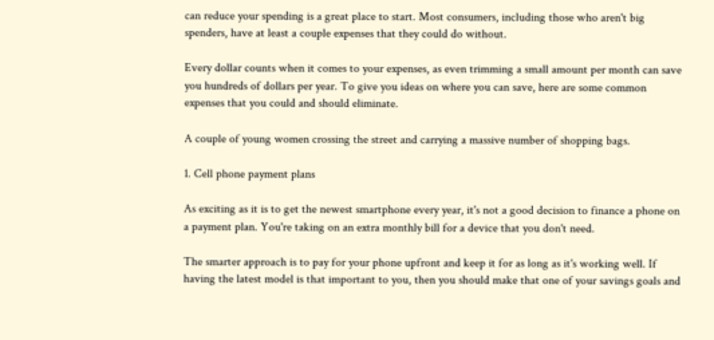can reduce your spending is a great place to start. Most consumers, including those who aren't big spenders, have at least a couple expenses that they could do without.

Every dollar counts when it comes to your expenses, as even trimming a small amount per month can save you hundreds of dollars per year. To give you ideas on where you can save, here are some common expenses that you could and should eliminate.

A couple of young women crossing the street and carrying a massive number of shopping bags.

1. Cell phone payment plans

As exciting as it is to get the newest smartphone every year, it's not a good decision to finance a phone on a payment plan. You're taking on an extra monthly bill for a device that you don't need.

The smarter approach is to pay for your phone upfront and keep it for as long as it's working well. If having the latest model is that important to you, then you should make that one of your savings goals and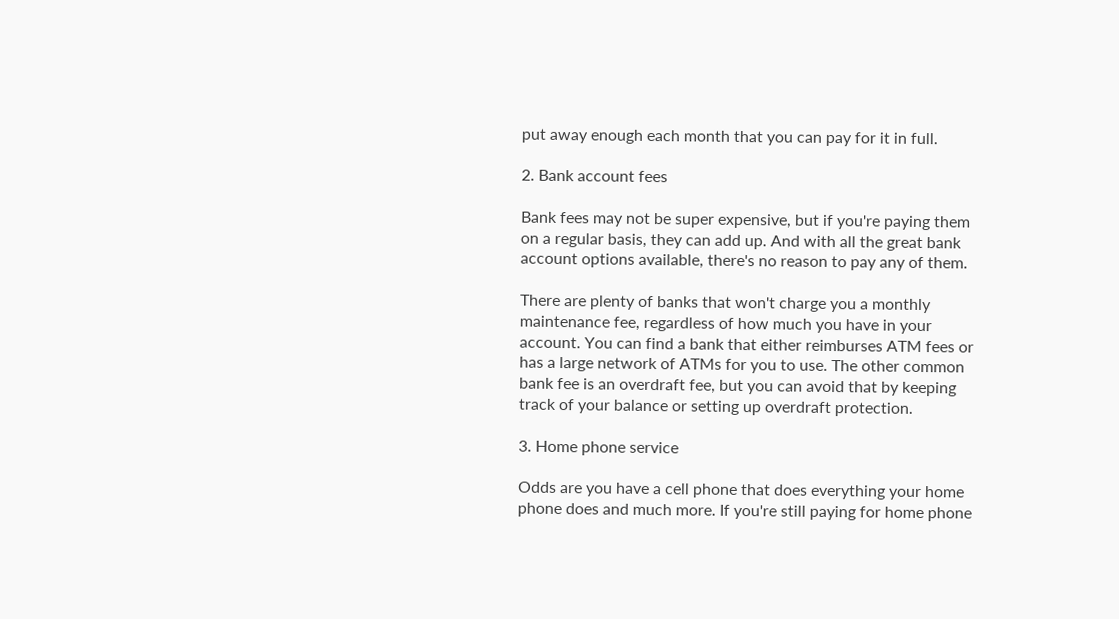put away enough each month that you can pay for it in full.

2. Bank account fees

Bank fees may not be super expensive, but if you're paying them on a regular basis, they can add up. And with all the great bank account options available, there's no reason to pay any of them.

There are plenty of banks that won't charge you a monthly maintenance fee, regardless of how much you have in your account. You can find a bank that either reimburses ATM fees or has a large network of ATMs for you to use. The other common bank fee is an overdraft fee, but you can avoid that by keeping track of your balance or setting up overdraft protection.

3. Home phone service

Odds are you have a cell phone that does everything your home phone does and much more. If you're still paying for home phone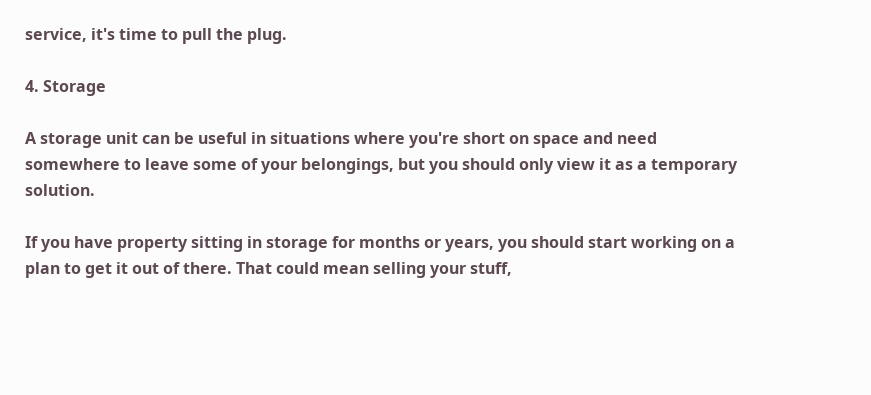service, it's time to pull the plug.

4. Storage

A storage unit can be useful in situations where you're short on space and need somewhere to leave some of your belongings, but you should only view it as a temporary solution.

If you have property sitting in storage for months or years, you should start working on a plan to get it out of there. That could mean selling your stuff,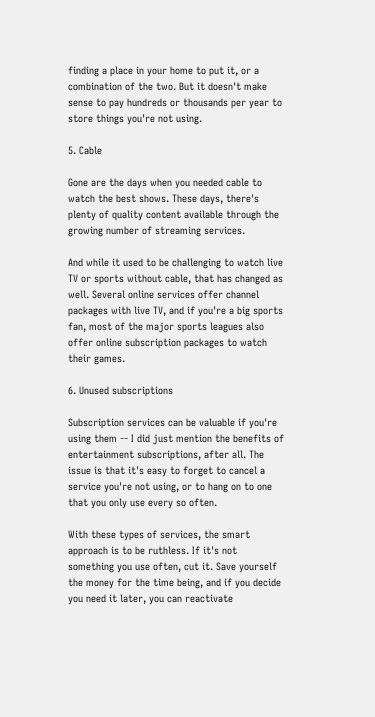finding a place in your home to put it, or a combination of the two. But it doesn't make sense to pay hundreds or thousands per year to store things you're not using.

5. Cable

Gone are the days when you needed cable to watch the best shows. These days, there's plenty of quality content available through the growing number of streaming services.

And while it used to be challenging to watch live TV or sports without cable, that has changed as well. Several online services offer channel packages with live TV, and if you're a big sports fan, most of the major sports leagues also offer online subscription packages to watch their games.

6. Unused subscriptions

Subscription services can be valuable if you're using them -- I did just mention the benefits of entertainment subscriptions, after all. The issue is that it's easy to forget to cancel a service you're not using, or to hang on to one that you only use every so often.

With these types of services, the smart approach is to be ruthless. If it's not something you use often, cut it. Save yourself the money for the time being, and if you decide you need it later, you can reactivate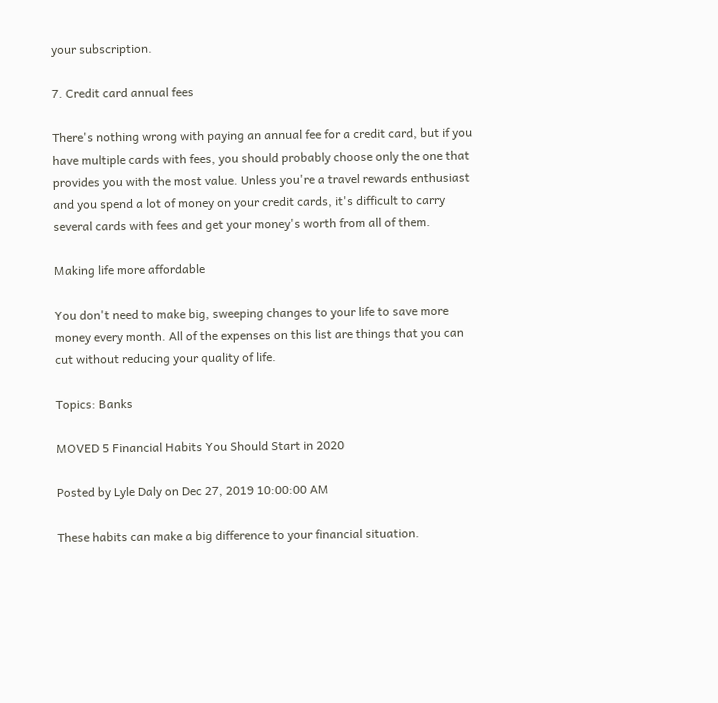your subscription.

7. Credit card annual fees

There's nothing wrong with paying an annual fee for a credit card, but if you have multiple cards with fees, you should probably choose only the one that provides you with the most value. Unless you're a travel rewards enthusiast and you spend a lot of money on your credit cards, it's difficult to carry several cards with fees and get your money's worth from all of them.

Making life more affordable

You don't need to make big, sweeping changes to your life to save more money every month. All of the expenses on this list are things that you can cut without reducing your quality of life.

Topics: Banks

MOVED 5 Financial Habits You Should Start in 2020

Posted by Lyle Daly on Dec 27, 2019 10:00:00 AM

These habits can make a big difference to your financial situation.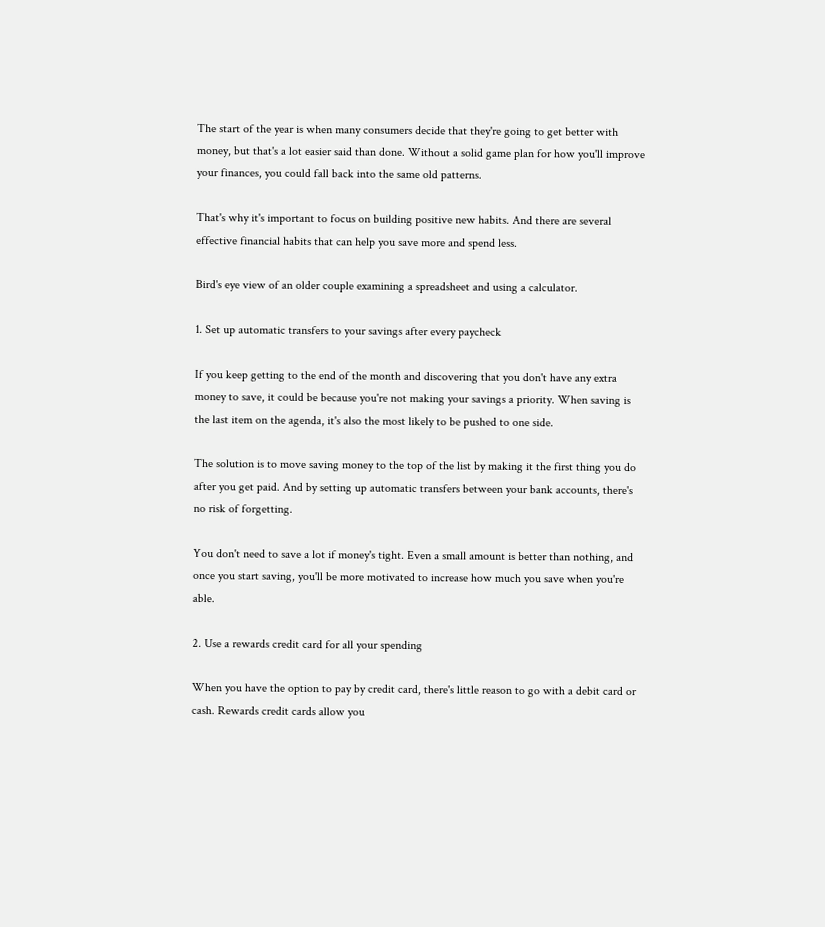The start of the year is when many consumers decide that they're going to get better with money, but that's a lot easier said than done. Without a solid game plan for how you'll improve your finances, you could fall back into the same old patterns.

That's why it's important to focus on building positive new habits. And there are several effective financial habits that can help you save more and spend less.

Bird's eye view of an older couple examining a spreadsheet and using a calculator.

1. Set up automatic transfers to your savings after every paycheck

If you keep getting to the end of the month and discovering that you don't have any extra money to save, it could be because you're not making your savings a priority. When saving is the last item on the agenda, it's also the most likely to be pushed to one side.

The solution is to move saving money to the top of the list by making it the first thing you do after you get paid. And by setting up automatic transfers between your bank accounts, there's no risk of forgetting.

You don't need to save a lot if money's tight. Even a small amount is better than nothing, and once you start saving, you'll be more motivated to increase how much you save when you're able.

2. Use a rewards credit card for all your spending

When you have the option to pay by credit card, there's little reason to go with a debit card or cash. Rewards credit cards allow you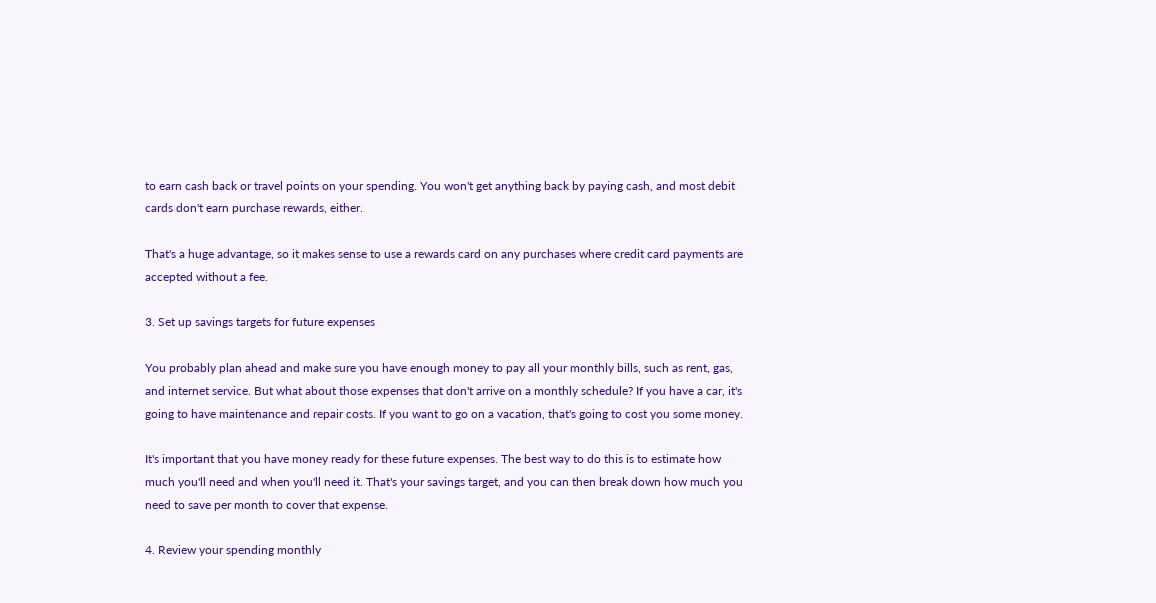to earn cash back or travel points on your spending. You won't get anything back by paying cash, and most debit cards don't earn purchase rewards, either.

That's a huge advantage, so it makes sense to use a rewards card on any purchases where credit card payments are accepted without a fee.

3. Set up savings targets for future expenses

You probably plan ahead and make sure you have enough money to pay all your monthly bills, such as rent, gas, and internet service. But what about those expenses that don't arrive on a monthly schedule? If you have a car, it's going to have maintenance and repair costs. If you want to go on a vacation, that's going to cost you some money.

It's important that you have money ready for these future expenses. The best way to do this is to estimate how much you'll need and when you'll need it. That's your savings target, and you can then break down how much you need to save per month to cover that expense.

4. Review your spending monthly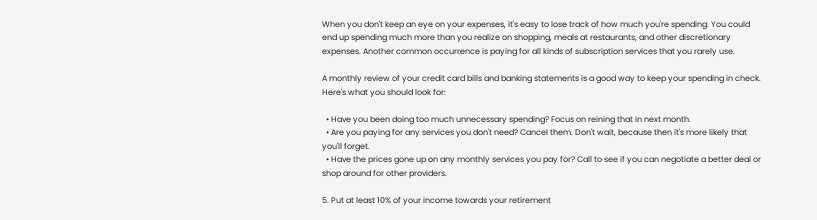When you don't keep an eye on your expenses, it's easy to lose track of how much you're spending. You could end up spending much more than you realize on shopping, meals at restaurants, and other discretionary expenses. Another common occurrence is paying for all kinds of subscription services that you rarely use.

A monthly review of your credit card bills and banking statements is a good way to keep your spending in check. Here's what you should look for:

  • Have you been doing too much unnecessary spending? Focus on reining that in next month.
  • Are you paying for any services you don't need? Cancel them. Don't wait, because then it's more likely that you'll forget.
  • Have the prices gone up on any monthly services you pay for? Call to see if you can negotiate a better deal or shop around for other providers.

5. Put at least 10% of your income towards your retirement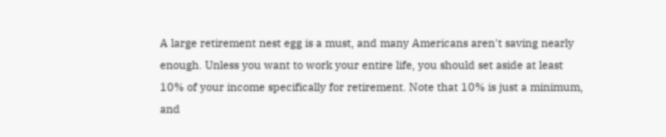A large retirement nest egg is a must, and many Americans aren't saving nearly enough. Unless you want to work your entire life, you should set aside at least 10% of your income specifically for retirement. Note that 10% is just a minimum, and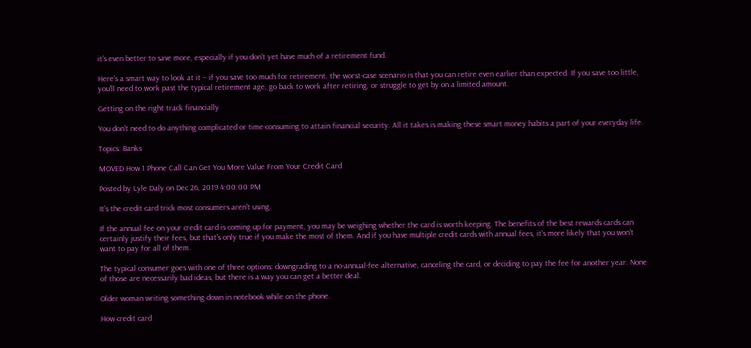it's even better to save more, especially if you don't yet have much of a retirement fund.

Here's a smart way to look at it -- if you save too much for retirement, the worst-case scenario is that you can retire even earlier than expected. If you save too little, you'll need to work past the typical retirement age, go back to work after retiring, or struggle to get by on a limited amount.

Getting on the right track financially

You don't need to do anything complicated or time-consuming to attain financial security. All it takes is making these smart money habits a part of your everyday life.

Topics: Banks

MOVED How 1 Phone Call Can Get You More Value From Your Credit Card

Posted by Lyle Daly on Dec 26, 2019 4:00:00 PM

It's the credit card trick most consumers aren't using.

If the annual fee on your credit card is coming up for payment, you may be weighing whether the card is worth keeping. The benefits of the best rewards cards can certainly justify their fees, but that's only true if you make the most of them. And if you have multiple credit cards with annual fees, it's more likely that you won't want to pay for all of them.

The typical consumer goes with one of three options: downgrading to a no-annual-fee alternative, canceling the card, or deciding to pay the fee for another year. None of those are necessarily bad ideas, but there is a way you can get a better deal.

Older woman writing something down in notebook while on the phone.

How credit card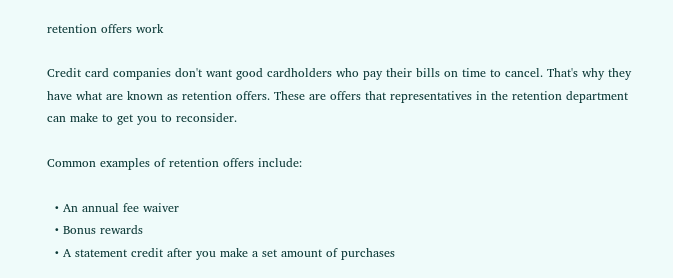retention offers work

Credit card companies don't want good cardholders who pay their bills on time to cancel. That's why they have what are known as retention offers. These are offers that representatives in the retention department can make to get you to reconsider.

Common examples of retention offers include:

  • An annual fee waiver
  • Bonus rewards
  • A statement credit after you make a set amount of purchases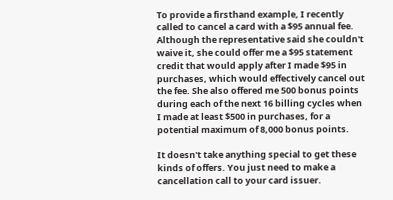To provide a firsthand example, I recently called to cancel a card with a $95 annual fee. Although the representative said she couldn't waive it, she could offer me a $95 statement credit that would apply after I made $95 in purchases, which would effectively cancel out the fee. She also offered me 500 bonus points during each of the next 16 billing cycles when I made at least $500 in purchases, for a potential maximum of 8,000 bonus points.

It doesn't take anything special to get these kinds of offers. You just need to make a cancellation call to your card issuer.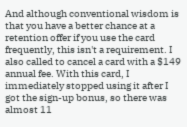And although conventional wisdom is that you have a better chance at a retention offer if you use the card frequently, this isn't a requirement. I also called to cancel a card with a $149 annual fee. With this card, I immediately stopped using it after I got the sign-up bonus, so there was almost 11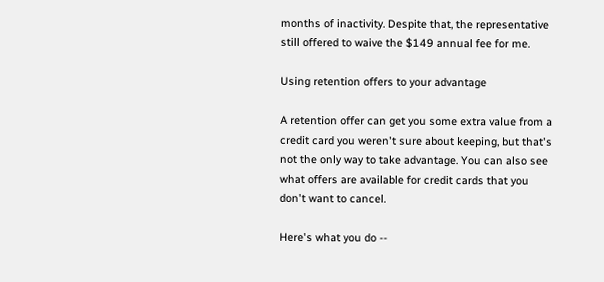months of inactivity. Despite that, the representative still offered to waive the $149 annual fee for me.

Using retention offers to your advantage

A retention offer can get you some extra value from a credit card you weren't sure about keeping, but that's not the only way to take advantage. You can also see what offers are available for credit cards that you don't want to cancel.

Here's what you do --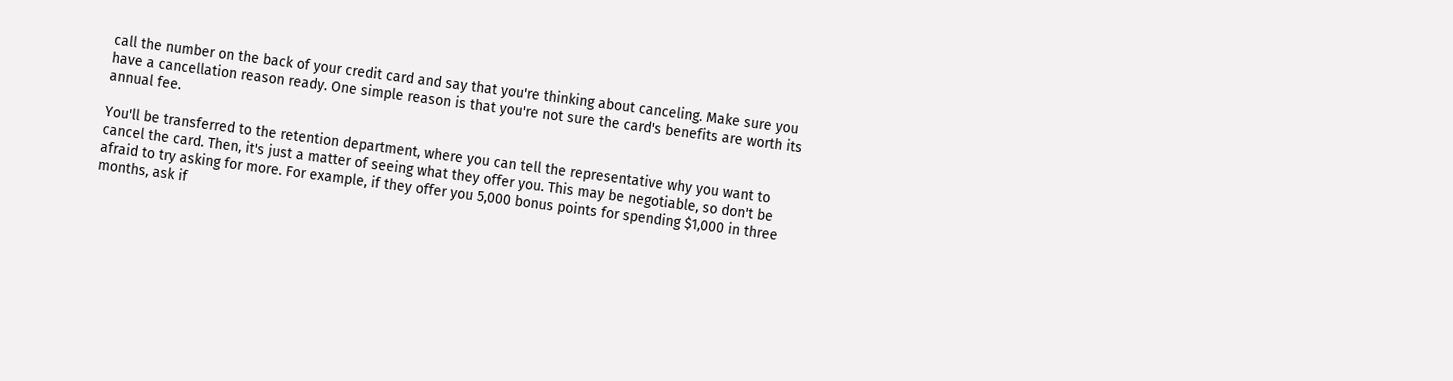call the number on the back of your credit card and say that you're thinking about canceling. Make sure you have a cancellation reason ready. One simple reason is that you're not sure the card's benefits are worth its annual fee.

You'll be transferred to the retention department, where you can tell the representative why you want to cancel the card. Then, it's just a matter of seeing what they offer you. This may be negotiable, so don't be afraid to try asking for more. For example, if they offer you 5,000 bonus points for spending $1,000 in three months, ask if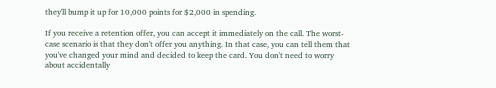they'll bump it up for 10,000 points for $2,000 in spending.

If you receive a retention offer, you can accept it immediately on the call. The worst-case scenario is that they don't offer you anything. In that case, you can tell them that you've changed your mind and decided to keep the card. You don't need to worry about accidentally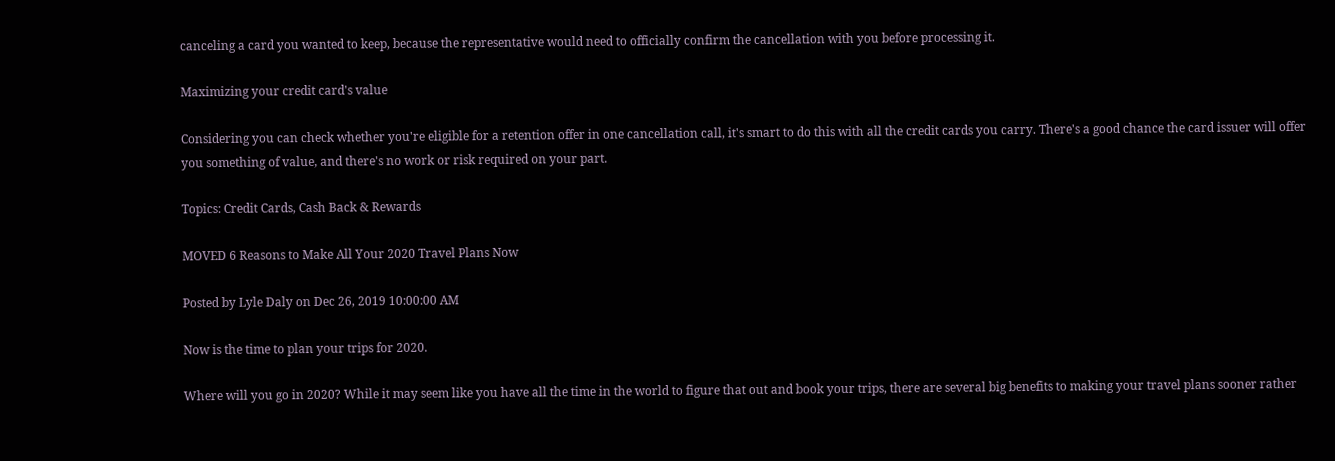canceling a card you wanted to keep, because the representative would need to officially confirm the cancellation with you before processing it.

Maximizing your credit card's value

Considering you can check whether you're eligible for a retention offer in one cancellation call, it's smart to do this with all the credit cards you carry. There's a good chance the card issuer will offer you something of value, and there's no work or risk required on your part.

Topics: Credit Cards, Cash Back & Rewards

MOVED 6 Reasons to Make All Your 2020 Travel Plans Now

Posted by Lyle Daly on Dec 26, 2019 10:00:00 AM

Now is the time to plan your trips for 2020.

Where will you go in 2020? While it may seem like you have all the time in the world to figure that out and book your trips, there are several big benefits to making your travel plans sooner rather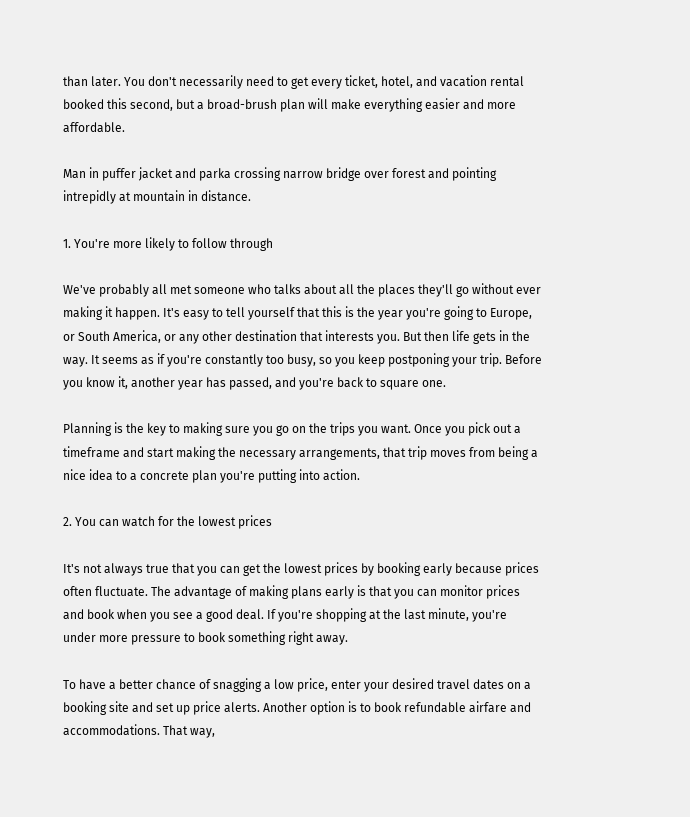than later. You don't necessarily need to get every ticket, hotel, and vacation rental booked this second, but a broad-brush plan will make everything easier and more affordable.

Man in puffer jacket and parka crossing narrow bridge over forest and pointing intrepidly at mountain in distance.

1. You're more likely to follow through

We've probably all met someone who talks about all the places they'll go without ever making it happen. It's easy to tell yourself that this is the year you're going to Europe, or South America, or any other destination that interests you. But then life gets in the way. It seems as if you're constantly too busy, so you keep postponing your trip. Before you know it, another year has passed, and you're back to square one.

Planning is the key to making sure you go on the trips you want. Once you pick out a timeframe and start making the necessary arrangements, that trip moves from being a nice idea to a concrete plan you're putting into action.

2. You can watch for the lowest prices

It's not always true that you can get the lowest prices by booking early because prices often fluctuate. The advantage of making plans early is that you can monitor prices and book when you see a good deal. If you're shopping at the last minute, you're under more pressure to book something right away.

To have a better chance of snagging a low price, enter your desired travel dates on a booking site and set up price alerts. Another option is to book refundable airfare and accommodations. That way,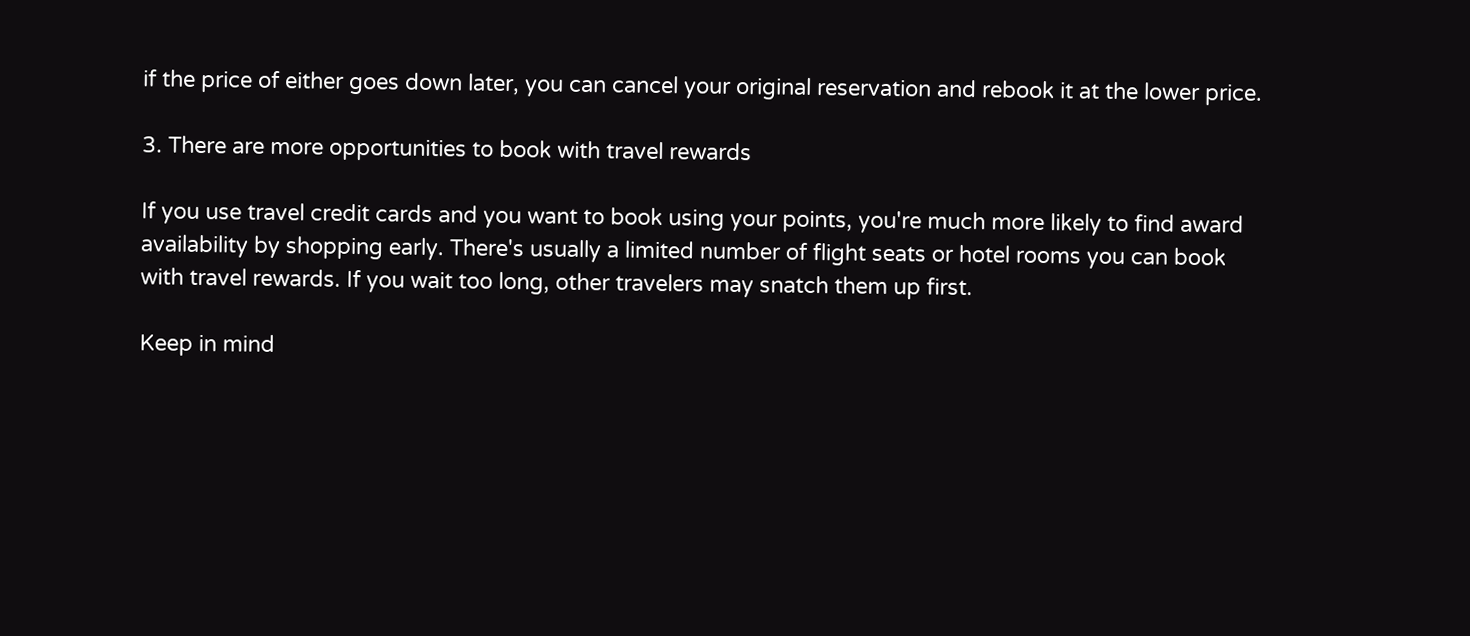if the price of either goes down later, you can cancel your original reservation and rebook it at the lower price.

3. There are more opportunities to book with travel rewards

If you use travel credit cards and you want to book using your points, you're much more likely to find award availability by shopping early. There's usually a limited number of flight seats or hotel rooms you can book with travel rewards. If you wait too long, other travelers may snatch them up first.

Keep in mind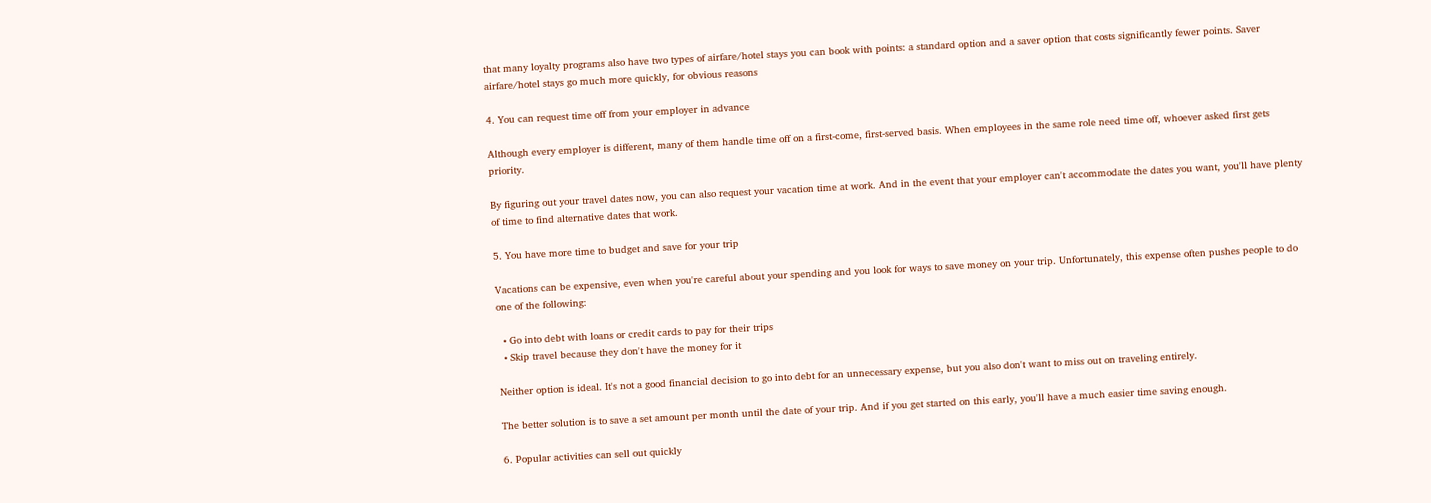that many loyalty programs also have two types of airfare/hotel stays you can book with points: a standard option and a saver option that costs significantly fewer points. Saver airfare/hotel stays go much more quickly, for obvious reasons

4. You can request time off from your employer in advance

Although every employer is different, many of them handle time off on a first-come, first-served basis. When employees in the same role need time off, whoever asked first gets priority.

By figuring out your travel dates now, you can also request your vacation time at work. And in the event that your employer can't accommodate the dates you want, you'll have plenty of time to find alternative dates that work.

5. You have more time to budget and save for your trip

Vacations can be expensive, even when you're careful about your spending and you look for ways to save money on your trip. Unfortunately, this expense often pushes people to do one of the following:

  • Go into debt with loans or credit cards to pay for their trips
  • Skip travel because they don't have the money for it

Neither option is ideal. It's not a good financial decision to go into debt for an unnecessary expense, but you also don't want to miss out on traveling entirely.

The better solution is to save a set amount per month until the date of your trip. And if you get started on this early, you'll have a much easier time saving enough.

6. Popular activities can sell out quickly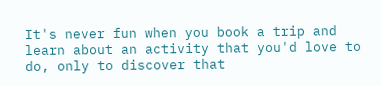It's never fun when you book a trip and learn about an activity that you'd love to do, only to discover that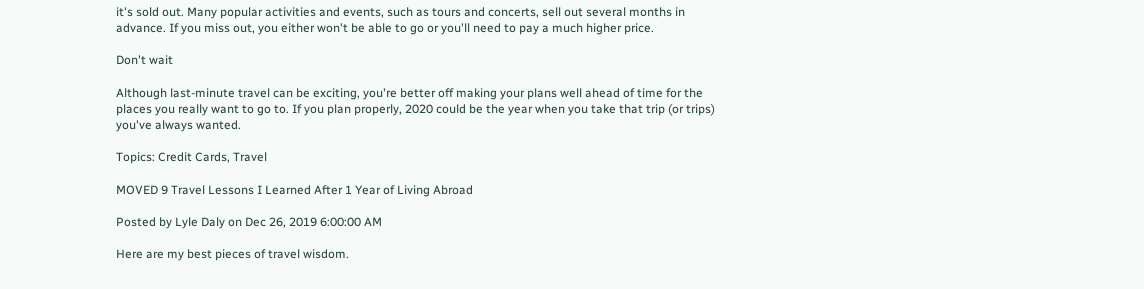it's sold out. Many popular activities and events, such as tours and concerts, sell out several months in advance. If you miss out, you either won't be able to go or you'll need to pay a much higher price.

Don't wait

Although last-minute travel can be exciting, you're better off making your plans well ahead of time for the places you really want to go to. If you plan properly, 2020 could be the year when you take that trip (or trips) you've always wanted.

Topics: Credit Cards, Travel

MOVED 9 Travel Lessons I Learned After 1 Year of Living Abroad

Posted by Lyle Daly on Dec 26, 2019 6:00:00 AM

Here are my best pieces of travel wisdom.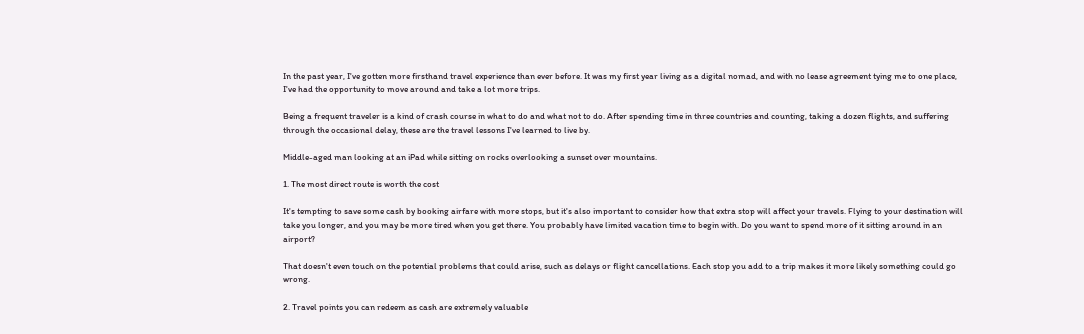In the past year, I've gotten more firsthand travel experience than ever before. It was my first year living as a digital nomad, and with no lease agreement tying me to one place, I've had the opportunity to move around and take a lot more trips.

Being a frequent traveler is a kind of crash course in what to do and what not to do. After spending time in three countries and counting, taking a dozen flights, and suffering through the occasional delay, these are the travel lessons I've learned to live by.

Middle-aged man looking at an iPad while sitting on rocks overlooking a sunset over mountains.

1. The most direct route is worth the cost

It's tempting to save some cash by booking airfare with more stops, but it's also important to consider how that extra stop will affect your travels. Flying to your destination will take you longer, and you may be more tired when you get there. You probably have limited vacation time to begin with. Do you want to spend more of it sitting around in an airport?

That doesn't even touch on the potential problems that could arise, such as delays or flight cancellations. Each stop you add to a trip makes it more likely something could go wrong.

2. Travel points you can redeem as cash are extremely valuable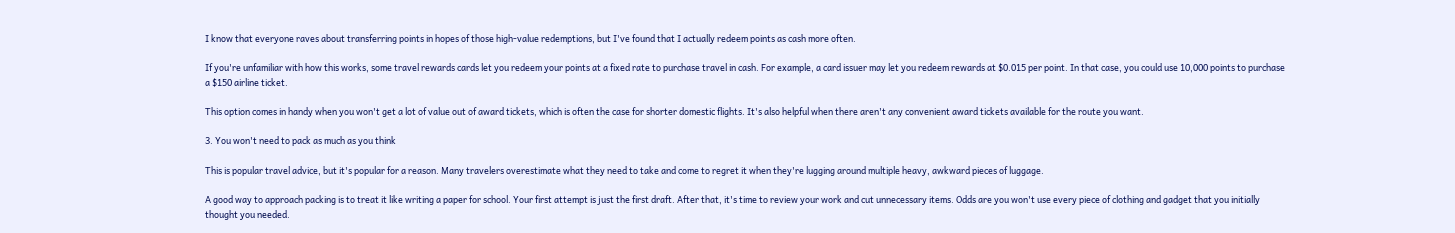I know that everyone raves about transferring points in hopes of those high-value redemptions, but I've found that I actually redeem points as cash more often.

If you're unfamiliar with how this works, some travel rewards cards let you redeem your points at a fixed rate to purchase travel in cash. For example, a card issuer may let you redeem rewards at $0.015 per point. In that case, you could use 10,000 points to purchase a $150 airline ticket.

This option comes in handy when you won't get a lot of value out of award tickets, which is often the case for shorter domestic flights. It's also helpful when there aren't any convenient award tickets available for the route you want.

3. You won't need to pack as much as you think

This is popular travel advice, but it's popular for a reason. Many travelers overestimate what they need to take and come to regret it when they're lugging around multiple heavy, awkward pieces of luggage.

A good way to approach packing is to treat it like writing a paper for school. Your first attempt is just the first draft. After that, it's time to review your work and cut unnecessary items. Odds are you won't use every piece of clothing and gadget that you initially thought you needed.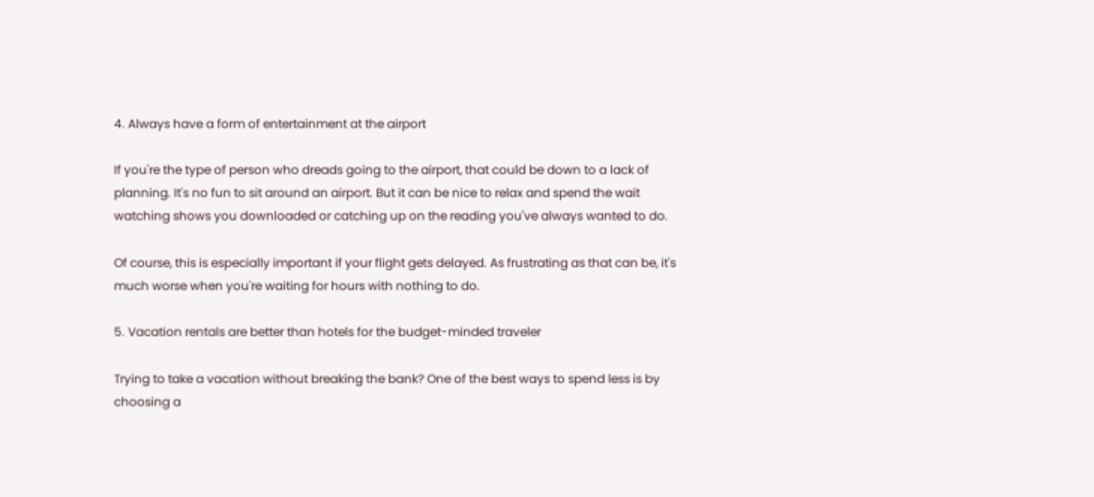4. Always have a form of entertainment at the airport

If you're the type of person who dreads going to the airport, that could be down to a lack of planning. It's no fun to sit around an airport. But it can be nice to relax and spend the wait watching shows you downloaded or catching up on the reading you've always wanted to do.

Of course, this is especially important if your flight gets delayed. As frustrating as that can be, it's much worse when you're waiting for hours with nothing to do.

5. Vacation rentals are better than hotels for the budget-minded traveler

Trying to take a vacation without breaking the bank? One of the best ways to spend less is by choosing a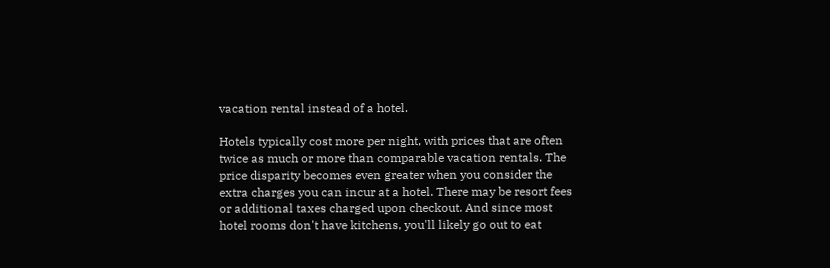vacation rental instead of a hotel.

Hotels typically cost more per night, with prices that are often twice as much or more than comparable vacation rentals. The price disparity becomes even greater when you consider the extra charges you can incur at a hotel. There may be resort fees or additional taxes charged upon checkout. And since most hotel rooms don't have kitchens, you'll likely go out to eat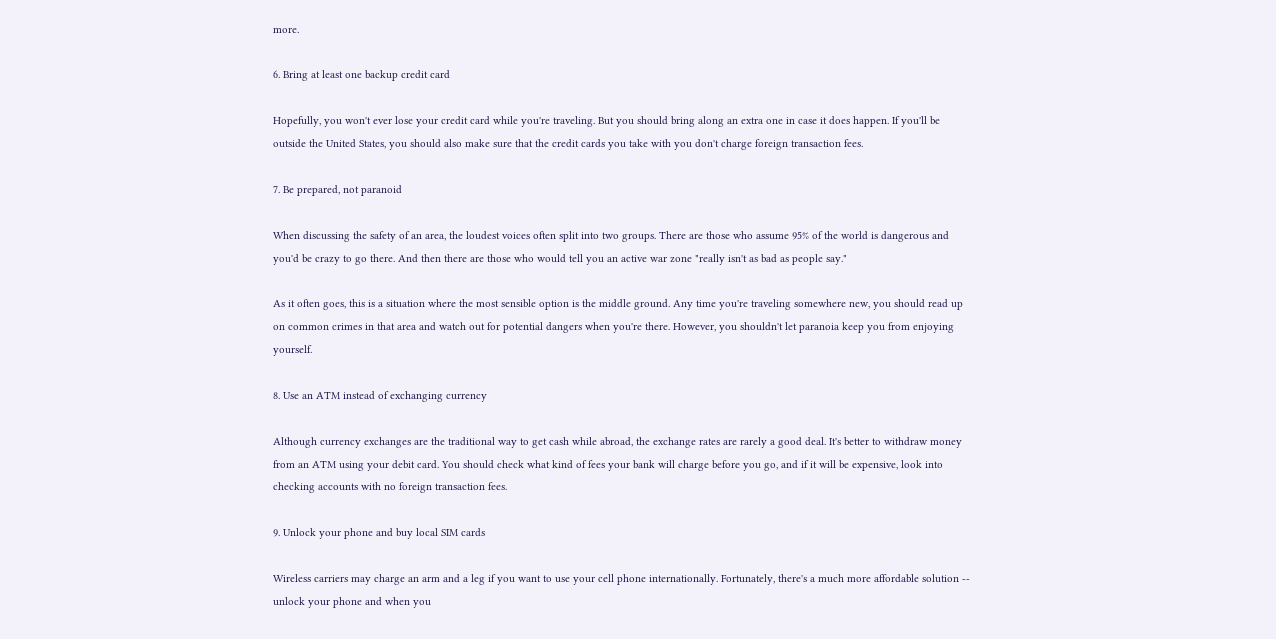more.

6. Bring at least one backup credit card

Hopefully, you won't ever lose your credit card while you're traveling. But you should bring along an extra one in case it does happen. If you'll be outside the United States, you should also make sure that the credit cards you take with you don't charge foreign transaction fees.

7. Be prepared, not paranoid

When discussing the safety of an area, the loudest voices often split into two groups. There are those who assume 95% of the world is dangerous and you'd be crazy to go there. And then there are those who would tell you an active war zone "really isn't as bad as people say."

As it often goes, this is a situation where the most sensible option is the middle ground. Any time you're traveling somewhere new, you should read up on common crimes in that area and watch out for potential dangers when you're there. However, you shouldn't let paranoia keep you from enjoying yourself.

8. Use an ATM instead of exchanging currency

Although currency exchanges are the traditional way to get cash while abroad, the exchange rates are rarely a good deal. It's better to withdraw money from an ATM using your debit card. You should check what kind of fees your bank will charge before you go, and if it will be expensive, look into checking accounts with no foreign transaction fees.

9. Unlock your phone and buy local SIM cards

Wireless carriers may charge an arm and a leg if you want to use your cell phone internationally. Fortunately, there's a much more affordable solution -- unlock your phone and when you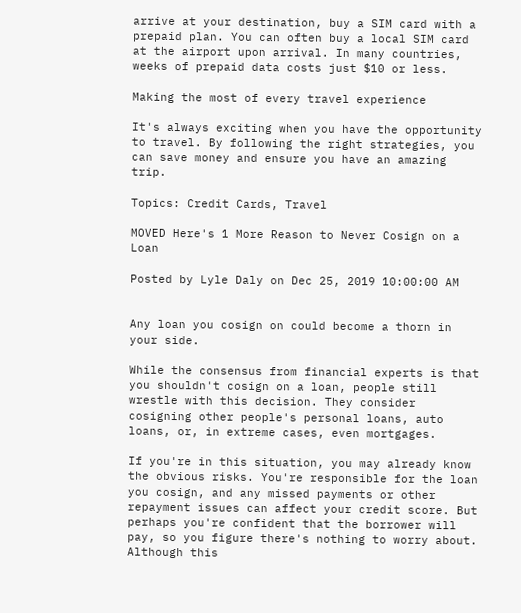arrive at your destination, buy a SIM card with a prepaid plan. You can often buy a local SIM card at the airport upon arrival. In many countries, weeks of prepaid data costs just $10 or less.

Making the most of every travel experience

It's always exciting when you have the opportunity to travel. By following the right strategies, you can save money and ensure you have an amazing trip.

Topics: Credit Cards, Travel

MOVED Here's 1 More Reason to Never Cosign on a Loan

Posted by Lyle Daly on Dec 25, 2019 10:00:00 AM


Any loan you cosign on could become a thorn in your side.

While the consensus from financial experts is that you shouldn't cosign on a loan, people still wrestle with this decision. They consider cosigning other people's personal loans, auto loans, or, in extreme cases, even mortgages.

If you're in this situation, you may already know the obvious risks. You're responsible for the loan you cosign, and any missed payments or other repayment issues can affect your credit score. But perhaps you're confident that the borrower will pay, so you figure there's nothing to worry about. Although this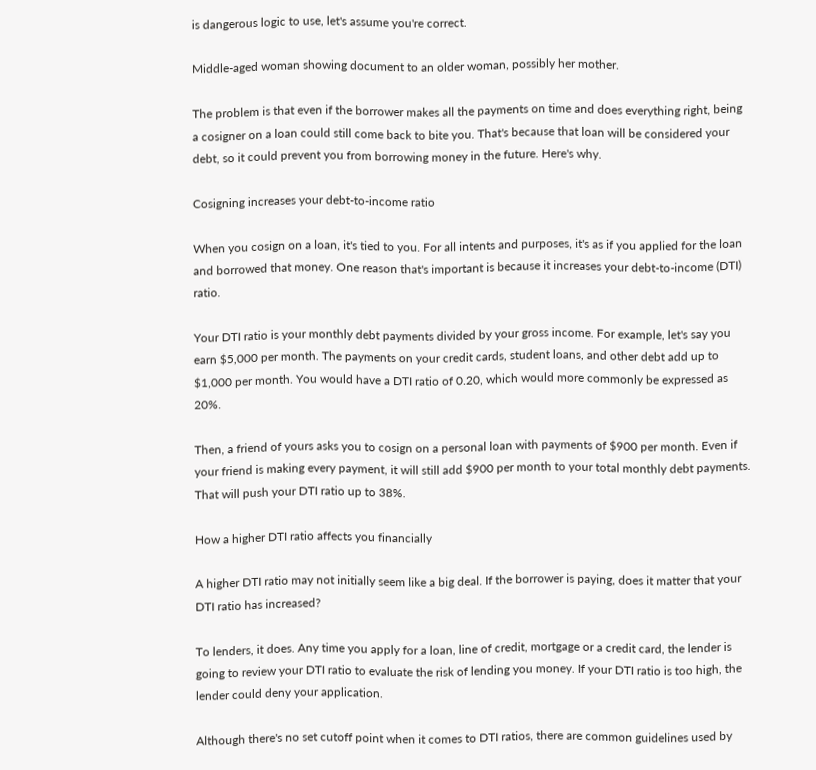is dangerous logic to use, let's assume you're correct.

Middle-aged woman showing document to an older woman, possibly her mother.

The problem is that even if the borrower makes all the payments on time and does everything right, being a cosigner on a loan could still come back to bite you. That's because that loan will be considered your debt, so it could prevent you from borrowing money in the future. Here's why.

Cosigning increases your debt-to-income ratio

When you cosign on a loan, it's tied to you. For all intents and purposes, it's as if you applied for the loan and borrowed that money. One reason that's important is because it increases your debt-to-income (DTI) ratio.

Your DTI ratio is your monthly debt payments divided by your gross income. For example, let's say you earn $5,000 per month. The payments on your credit cards, student loans, and other debt add up to $1,000 per month. You would have a DTI ratio of 0.20, which would more commonly be expressed as 20%.

Then, a friend of yours asks you to cosign on a personal loan with payments of $900 per month. Even if your friend is making every payment, it will still add $900 per month to your total monthly debt payments. That will push your DTI ratio up to 38%.

How a higher DTI ratio affects you financially

A higher DTI ratio may not initially seem like a big deal. If the borrower is paying, does it matter that your DTI ratio has increased?

To lenders, it does. Any time you apply for a loan, line of credit, mortgage or a credit card, the lender is going to review your DTI ratio to evaluate the risk of lending you money. If your DTI ratio is too high, the lender could deny your application.

Although there's no set cutoff point when it comes to DTI ratios, there are common guidelines used by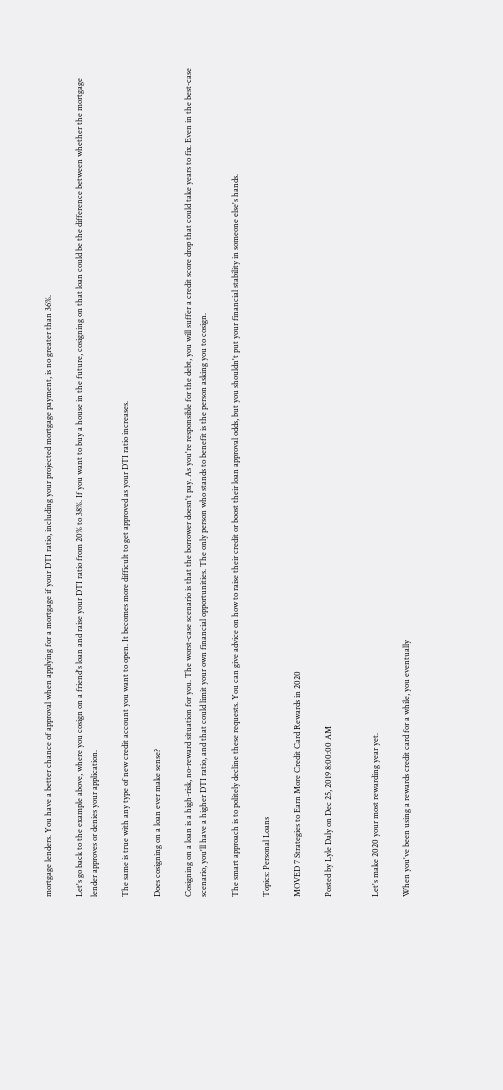mortgage lenders. You have a better chance of approval when applying for a mortgage if your DTI ratio, including your projected mortgage payment, is no greater than 36%.

Let's go back to the example above, where you cosign on a friend's loan and raise your DTI ratio from 20% to 38%. If you want to buy a house in the future, cosigning on that loan could be the difference between whether the mortgage lender approves or denies your application.

The same is true with any type of new credit account you want to open. It becomes more difficult to get approved as your DTI ratio increases.

Does cosigning on a loan ever make sense?

Cosigning on a loan is a high-risk, no-reward situation for you. The worst-case scenario is that the borrower doesn't pay. As you're responsible for the debt, you will suffer a credit score drop that could take years to fix. Even in the best-case scenario, you'll have a higher DTI ratio, and that could limit your own financial opportunities. The only person who stands to benefit is the person asking you to cosign.

The smart approach is to politely decline these requests. You can give advice on how to raise their credit or boost their loan approval odds, but you shouldn't put your financial stability in someone else's hands.

Topics: Personal Loans

MOVED 7 Strategies to Earn More Credit Card Rewards in 2020

Posted by Lyle Daly on Dec 25, 2019 8:00:00 AM


Let's make 2020 your most rewarding year yet.

When you've been using a rewards credit card for a while, you eventually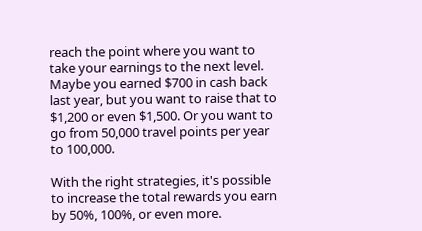reach the point where you want to take your earnings to the next level. Maybe you earned $700 in cash back last year, but you want to raise that to $1,200 or even $1,500. Or you want to go from 50,000 travel points per year to 100,000.

With the right strategies, it's possible to increase the total rewards you earn by 50%, 100%, or even more.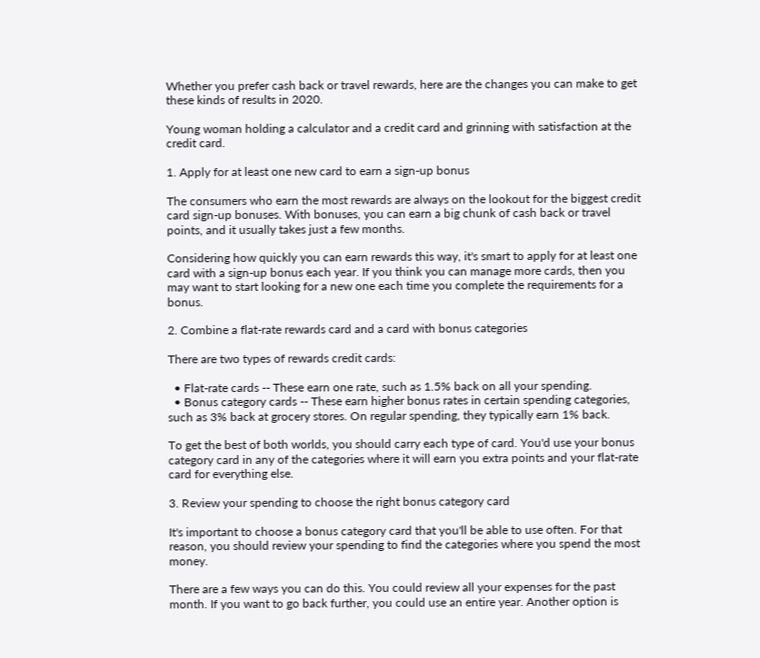Whether you prefer cash back or travel rewards, here are the changes you can make to get these kinds of results in 2020.

Young woman holding a calculator and a credit card and grinning with satisfaction at the credit card.

1. Apply for at least one new card to earn a sign-up bonus

The consumers who earn the most rewards are always on the lookout for the biggest credit card sign-up bonuses. With bonuses, you can earn a big chunk of cash back or travel points, and it usually takes just a few months.

Considering how quickly you can earn rewards this way, it's smart to apply for at least one card with a sign-up bonus each year. If you think you can manage more cards, then you may want to start looking for a new one each time you complete the requirements for a bonus.

2. Combine a flat-rate rewards card and a card with bonus categories

There are two types of rewards credit cards:

  • Flat-rate cards -- These earn one rate, such as 1.5% back on all your spending.
  • Bonus category cards -- These earn higher bonus rates in certain spending categories, such as 3% back at grocery stores. On regular spending, they typically earn 1% back.

To get the best of both worlds, you should carry each type of card. You'd use your bonus category card in any of the categories where it will earn you extra points and your flat-rate card for everything else.

3. Review your spending to choose the right bonus category card

It's important to choose a bonus category card that you'll be able to use often. For that reason, you should review your spending to find the categories where you spend the most money.

There are a few ways you can do this. You could review all your expenses for the past month. If you want to go back further, you could use an entire year. Another option is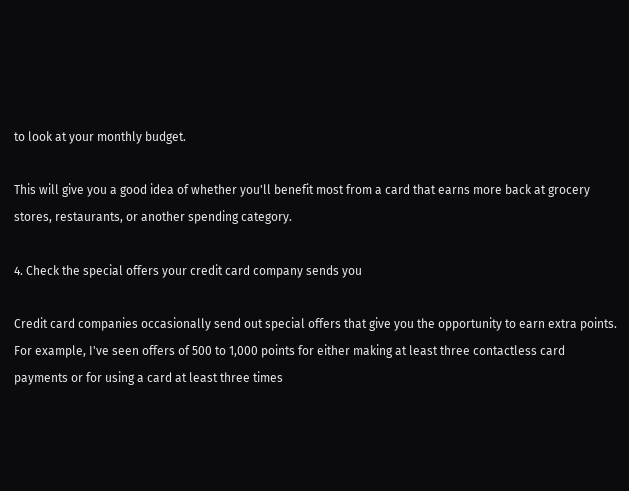to look at your monthly budget.

This will give you a good idea of whether you'll benefit most from a card that earns more back at grocery stores, restaurants, or another spending category.

4. Check the special offers your credit card company sends you

Credit card companies occasionally send out special offers that give you the opportunity to earn extra points. For example, I've seen offers of 500 to 1,000 points for either making at least three contactless card payments or for using a card at least three times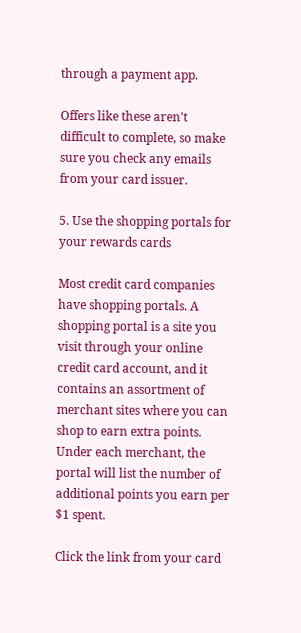through a payment app.

Offers like these aren't difficult to complete, so make sure you check any emails from your card issuer.

5. Use the shopping portals for your rewards cards

Most credit card companies have shopping portals. A shopping portal is a site you visit through your online credit card account, and it contains an assortment of merchant sites where you can shop to earn extra points. Under each merchant, the portal will list the number of additional points you earn per $1 spent.

Click the link from your card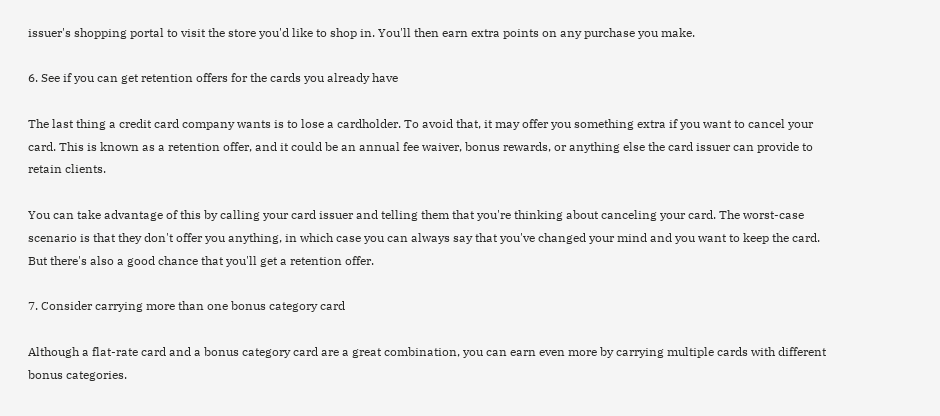issuer's shopping portal to visit the store you'd like to shop in. You'll then earn extra points on any purchase you make.

6. See if you can get retention offers for the cards you already have

The last thing a credit card company wants is to lose a cardholder. To avoid that, it may offer you something extra if you want to cancel your card. This is known as a retention offer, and it could be an annual fee waiver, bonus rewards, or anything else the card issuer can provide to retain clients.

You can take advantage of this by calling your card issuer and telling them that you're thinking about canceling your card. The worst-case scenario is that they don't offer you anything, in which case you can always say that you've changed your mind and you want to keep the card. But there's also a good chance that you'll get a retention offer.

7. Consider carrying more than one bonus category card

Although a flat-rate card and a bonus category card are a great combination, you can earn even more by carrying multiple cards with different bonus categories.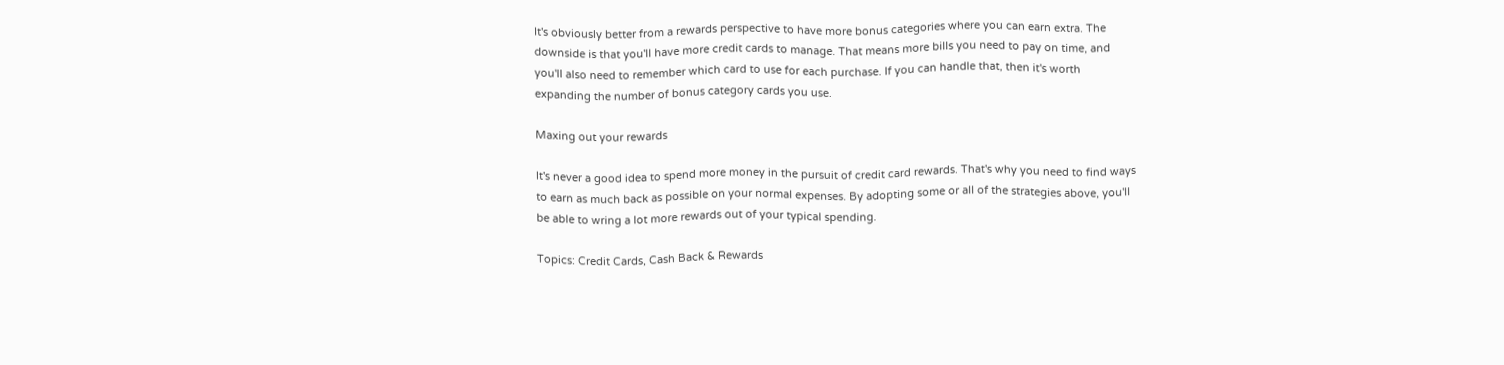It's obviously better from a rewards perspective to have more bonus categories where you can earn extra. The downside is that you'll have more credit cards to manage. That means more bills you need to pay on time, and you'll also need to remember which card to use for each purchase. If you can handle that, then it's worth expanding the number of bonus category cards you use.

Maxing out your rewards

It's never a good idea to spend more money in the pursuit of credit card rewards. That's why you need to find ways to earn as much back as possible on your normal expenses. By adopting some or all of the strategies above, you'll be able to wring a lot more rewards out of your typical spending.

Topics: Credit Cards, Cash Back & Rewards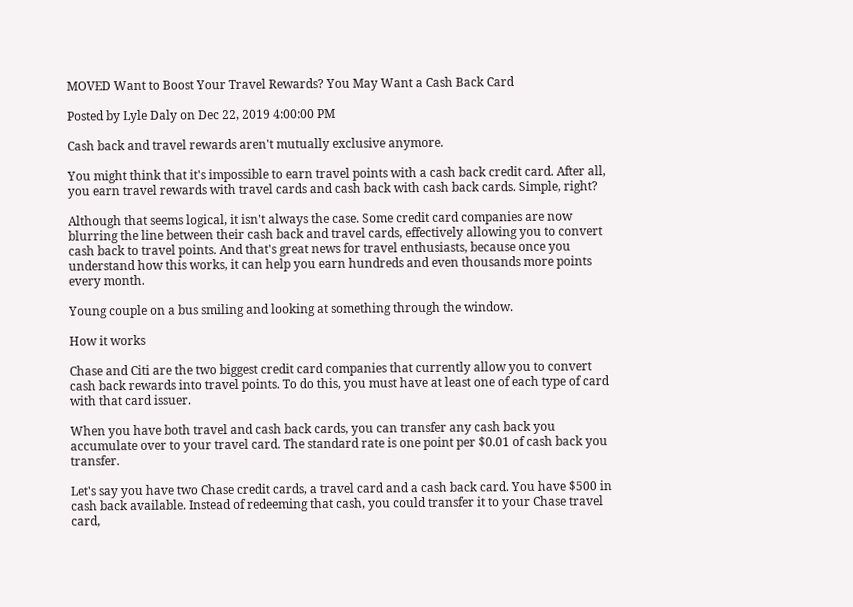MOVED Want to Boost Your Travel Rewards? You May Want a Cash Back Card

Posted by Lyle Daly on Dec 22, 2019 4:00:00 PM

Cash back and travel rewards aren't mutually exclusive anymore.

You might think that it's impossible to earn travel points with a cash back credit card. After all, you earn travel rewards with travel cards and cash back with cash back cards. Simple, right?

Although that seems logical, it isn't always the case. Some credit card companies are now blurring the line between their cash back and travel cards, effectively allowing you to convert cash back to travel points. And that's great news for travel enthusiasts, because once you understand how this works, it can help you earn hundreds and even thousands more points every month.

Young couple on a bus smiling and looking at something through the window.

How it works

Chase and Citi are the two biggest credit card companies that currently allow you to convert cash back rewards into travel points. To do this, you must have at least one of each type of card with that card issuer.

When you have both travel and cash back cards, you can transfer any cash back you accumulate over to your travel card. The standard rate is one point per $0.01 of cash back you transfer.

Let's say you have two Chase credit cards, a travel card and a cash back card. You have $500 in cash back available. Instead of redeeming that cash, you could transfer it to your Chase travel card,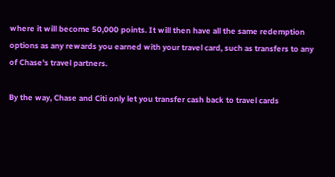where it will become 50,000 points. It will then have all the same redemption options as any rewards you earned with your travel card, such as transfers to any of Chase's travel partners.

By the way, Chase and Citi only let you transfer cash back to travel cards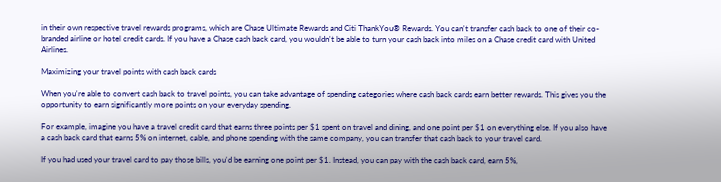in their own respective travel rewards programs, which are Chase Ultimate Rewards and Citi ThankYou® Rewards. You can't transfer cash back to one of their co-branded airline or hotel credit cards. If you have a Chase cash back card, you wouldn't be able to turn your cash back into miles on a Chase credit card with United Airlines.

Maximizing your travel points with cash back cards

When you're able to convert cash back to travel points, you can take advantage of spending categories where cash back cards earn better rewards. This gives you the opportunity to earn significantly more points on your everyday spending.

For example, imagine you have a travel credit card that earns three points per $1 spent on travel and dining, and one point per $1 on everything else. If you also have a cash back card that earns 5% on internet, cable, and phone spending with the same company, you can transfer that cash back to your travel card.

If you had used your travel card to pay those bills, you'd be earning one point per $1. Instead, you can pay with the cash back card, earn 5%,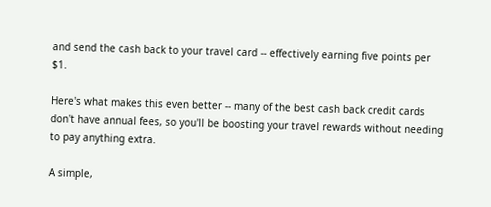and send the cash back to your travel card -- effectively earning five points per $1.

Here's what makes this even better -- many of the best cash back credit cards don't have annual fees, so you'll be boosting your travel rewards without needing to pay anything extra.

A simple,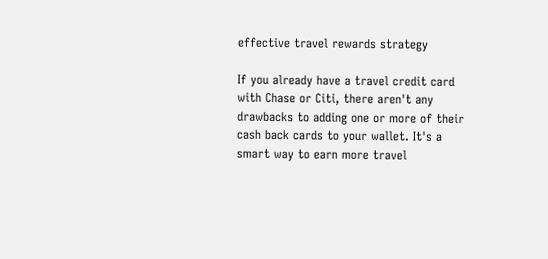effective travel rewards strategy

If you already have a travel credit card with Chase or Citi, there aren't any drawbacks to adding one or more of their cash back cards to your wallet. It's a smart way to earn more travel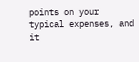points on your typical expenses, and it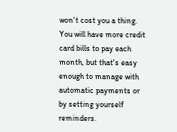won't cost you a thing. You will have more credit card bills to pay each month, but that's easy enough to manage with automatic payments or by setting yourself reminders.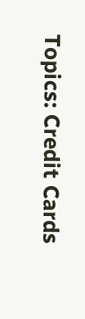Topics: Credit Cards